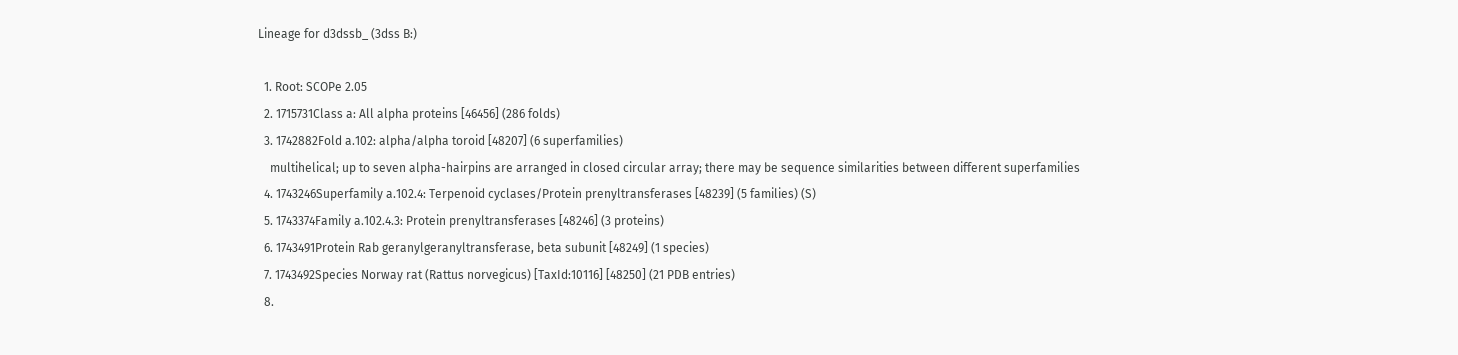Lineage for d3dssb_ (3dss B:)

  1. Root: SCOPe 2.05
  2. 1715731Class a: All alpha proteins [46456] (286 folds)
  3. 1742882Fold a.102: alpha/alpha toroid [48207] (6 superfamilies)
    multihelical; up to seven alpha-hairpins are arranged in closed circular array; there may be sequence similarities between different superfamilies
  4. 1743246Superfamily a.102.4: Terpenoid cyclases/Protein prenyltransferases [48239] (5 families) (S)
  5. 1743374Family a.102.4.3: Protein prenyltransferases [48246] (3 proteins)
  6. 1743491Protein Rab geranylgeranyltransferase, beta subunit [48249] (1 species)
  7. 1743492Species Norway rat (Rattus norvegicus) [TaxId:10116] [48250] (21 PDB entries)
  8.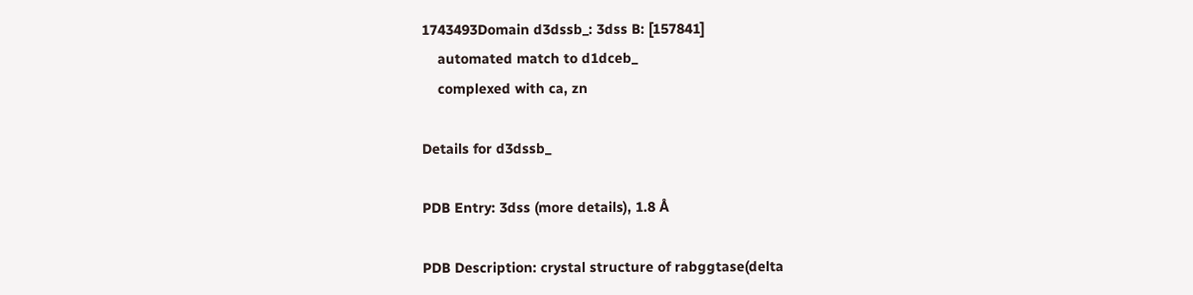1743493Domain d3dssb_: 3dss B: [157841]
    automated match to d1dceb_
    complexed with ca, zn

Details for d3dssb_

PDB Entry: 3dss (more details), 1.8 Å

PDB Description: crystal structure of rabggtase(delta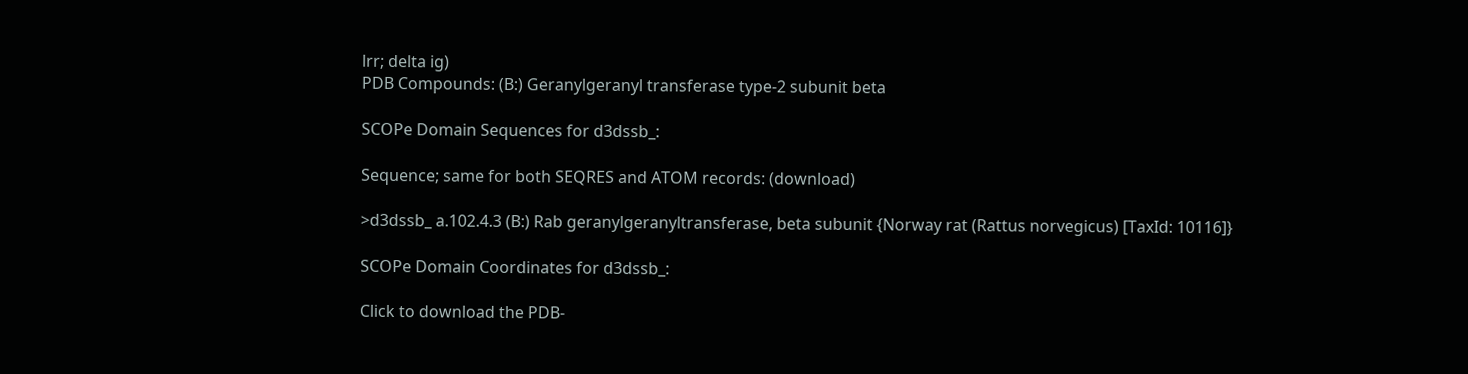lrr; delta ig)
PDB Compounds: (B:) Geranylgeranyl transferase type-2 subunit beta

SCOPe Domain Sequences for d3dssb_:

Sequence; same for both SEQRES and ATOM records: (download)

>d3dssb_ a.102.4.3 (B:) Rab geranylgeranyltransferase, beta subunit {Norway rat (Rattus norvegicus) [TaxId: 10116]}

SCOPe Domain Coordinates for d3dssb_:

Click to download the PDB-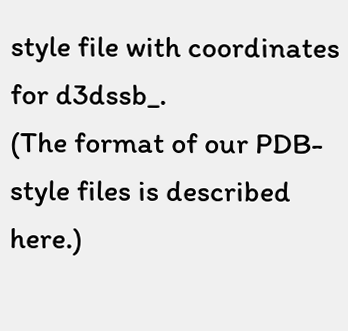style file with coordinates for d3dssb_.
(The format of our PDB-style files is described here.)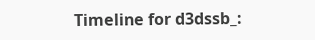Timeline for d3dssb_: